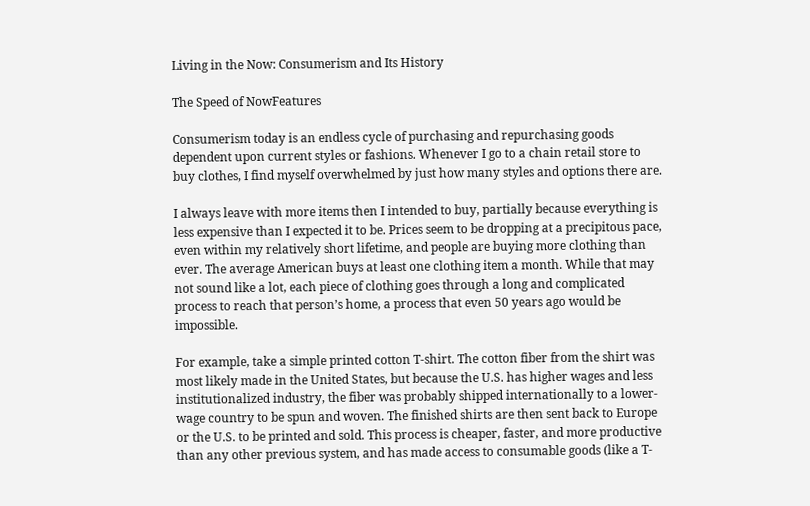Living in the Now: Consumerism and Its History

The Speed of NowFeatures

Consumerism today is an endless cycle of purchasing and repurchasing goods dependent upon current styles or fashions. Whenever I go to a chain retail store to buy clothes, I find myself overwhelmed by just how many styles and options there are.

I always leave with more items then I intended to buy, partially because everything is less expensive than I expected it to be. Prices seem to be dropping at a precipitous pace, even within my relatively short lifetime, and people are buying more clothing than ever. The average American buys at least one clothing item a month. While that may not sound like a lot, each piece of clothing goes through a long and complicated process to reach that person’s home, a process that even 50 years ago would be impossible.

For example, take a simple printed cotton T-shirt. The cotton fiber from the shirt was most likely made in the United States, but because the U.S. has higher wages and less institutionalized industry, the fiber was probably shipped internationally to a lower-wage country to be spun and woven. The finished shirts are then sent back to Europe or the U.S. to be printed and sold. This process is cheaper, faster, and more productive than any other previous system, and has made access to consumable goods (like a T-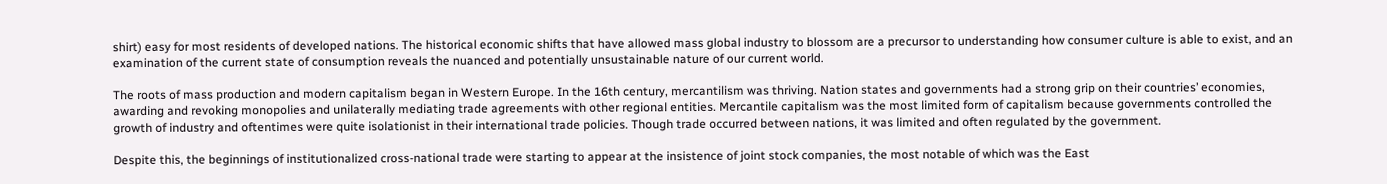shirt) easy for most residents of developed nations. The historical economic shifts that have allowed mass global industry to blossom are a precursor to understanding how consumer culture is able to exist, and an examination of the current state of consumption reveals the nuanced and potentially unsustainable nature of our current world.

The roots of mass production and modern capitalism began in Western Europe. In the 16th century, mercantilism was thriving. Nation states and governments had a strong grip on their countries’ economies, awarding and revoking monopolies and unilaterally mediating trade agreements with other regional entities. Mercantile capitalism was the most limited form of capitalism because governments controlled the growth of industry and oftentimes were quite isolationist in their international trade policies. Though trade occurred between nations, it was limited and often regulated by the government.

Despite this, the beginnings of institutionalized cross-national trade were starting to appear at the insistence of joint stock companies, the most notable of which was the East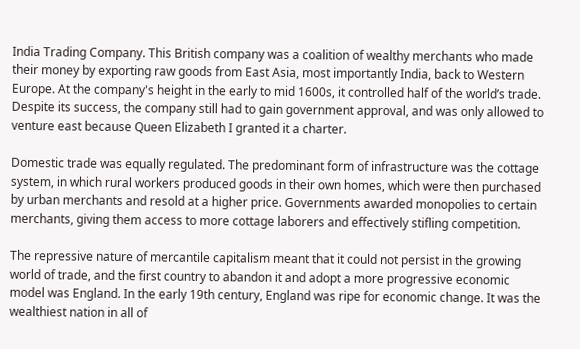India Trading Company. This British company was a coalition of wealthy merchants who made their money by exporting raw goods from East Asia, most importantly India, back to Western Europe. At the company's height in the early to mid 1600s, it controlled half of the world’s trade. Despite its success, the company still had to gain government approval, and was only allowed to venture east because Queen Elizabeth I granted it a charter.

Domestic trade was equally regulated. The predominant form of infrastructure was the cottage system, in which rural workers produced goods in their own homes, which were then purchased by urban merchants and resold at a higher price. Governments awarded monopolies to certain merchants, giving them access to more cottage laborers and effectively stifling competition.

The repressive nature of mercantile capitalism meant that it could not persist in the growing world of trade, and the first country to abandon it and adopt a more progressive economic model was England. In the early 19th century, England was ripe for economic change. It was the wealthiest nation in all of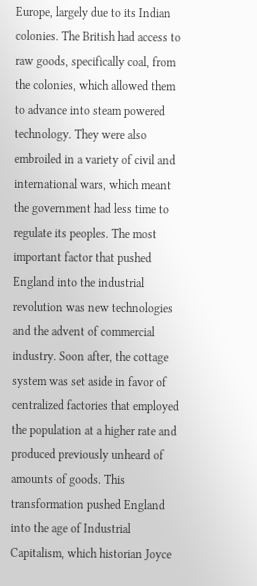Europe, largely due to its Indian colonies. The British had access to raw goods, specifically coal, from the colonies, which allowed them to advance into steam powered technology. They were also embroiled in a variety of civil and international wars, which meant the government had less time to regulate its peoples. The most important factor that pushed England into the industrial revolution was new technologies and the advent of commercial industry. Soon after, the cottage system was set aside in favor of centralized factories that employed the population at a higher rate and produced previously unheard of amounts of goods. This transformation pushed England into the age of Industrial Capitalism, which historian Joyce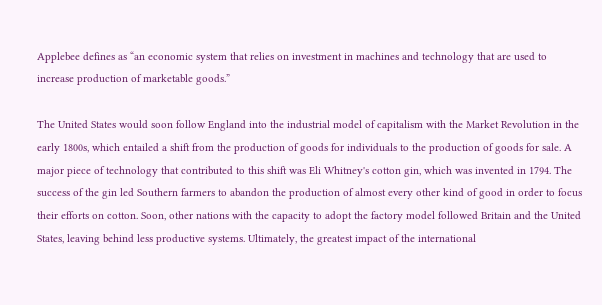Applebee defines as “an economic system that relies on investment in machines and technology that are used to increase production of marketable goods.”

The United States would soon follow England into the industrial model of capitalism with the Market Revolution in the early 1800s, which entailed a shift from the production of goods for individuals to the production of goods for sale. A major piece of technology that contributed to this shift was Eli Whitney's cotton gin, which was invented in 1794. The success of the gin led Southern farmers to abandon the production of almost every other kind of good in order to focus their efforts on cotton. Soon, other nations with the capacity to adopt the factory model followed Britain and the United States, leaving behind less productive systems. Ultimately, the greatest impact of the international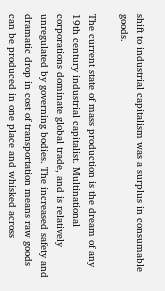shift to industrial capitalism was a surplus in consumable goods.

The current state of mass production is the dream of any 19th century industrial capitalist. Multinational corporations dominate global trade, and is relatively unregulated by governing bodies. The increased safety and dramatic drop in cost of transportation means raw goods can be produced in one place and whisked across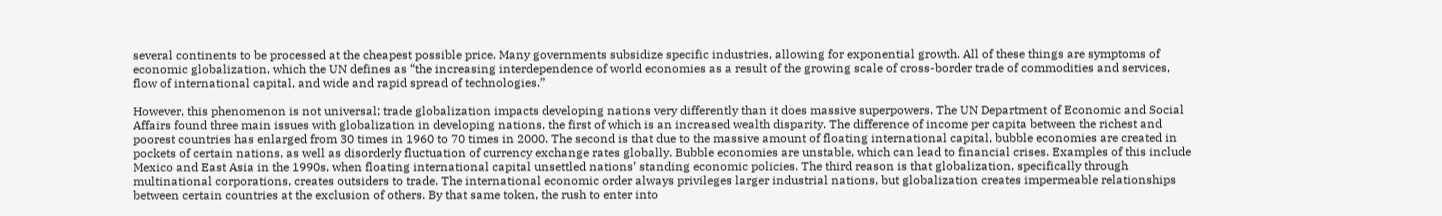several continents to be processed at the cheapest possible price. Many governments subsidize specific industries, allowing for exponential growth. All of these things are symptoms of economic globalization, which the UN defines as “the increasing interdependence of world economies as a result of the growing scale of cross-border trade of commodities and services, flow of international capital, and wide and rapid spread of technologies.”

However, this phenomenon is not universal; trade globalization impacts developing nations very differently than it does massive superpowers. The UN Department of Economic and Social Affairs found three main issues with globalization in developing nations, the first of which is an increased wealth disparity. The difference of income per capita between the richest and poorest countries has enlarged from 30 times in 1960 to 70 times in 2000. The second is that due to the massive amount of floating international capital, bubble economies are created in pockets of certain nations, as well as disorderly fluctuation of currency exchange rates globally. Bubble economies are unstable, which can lead to financial crises. Examples of this include Mexico and East Asia in the 1990s, when floating international capital unsettled nations’ standing economic policies. The third reason is that globalization, specifically through multinational corporations, creates outsiders to trade. The international economic order always privileges larger industrial nations, but globalization creates impermeable relationships between certain countries at the exclusion of others. By that same token, the rush to enter into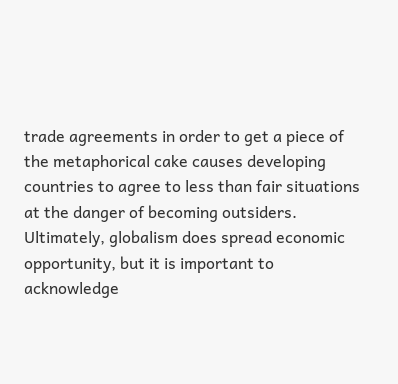trade agreements in order to get a piece of the metaphorical cake causes developing countries to agree to less than fair situations at the danger of becoming outsiders. Ultimately, globalism does spread economic opportunity, but it is important to acknowledge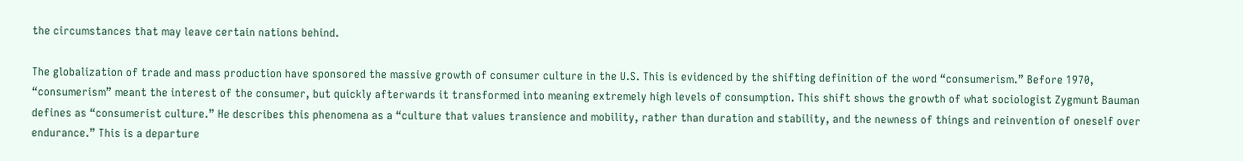the circumstances that may leave certain nations behind.

The globalization of trade and mass production have sponsored the massive growth of consumer culture in the U.S. This is evidenced by the shifting definition of the word “consumerism.” Before 1970, “consumerism” meant the interest of the consumer, but quickly afterwards it transformed into meaning extremely high levels of consumption. This shift shows the growth of what sociologist Zygmunt Bauman defines as “consumerist culture.” He describes this phenomena as a “culture that values transience and mobility, rather than duration and stability, and the newness of things and reinvention of oneself over endurance.” This is a departure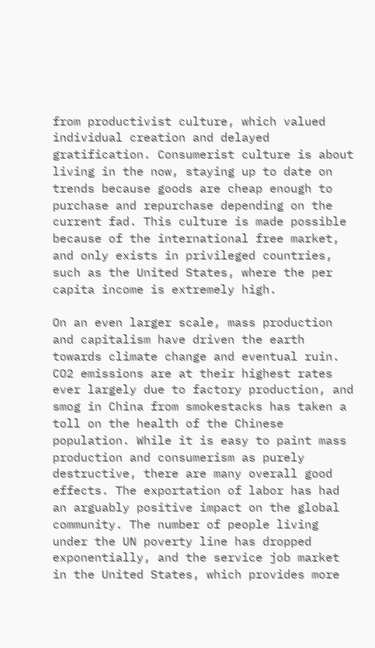from productivist culture, which valued individual creation and delayed gratification. Consumerist culture is about living in the now, staying up to date on trends because goods are cheap enough to purchase and repurchase depending on the current fad. This culture is made possible because of the international free market, and only exists in privileged countries, such as the United States, where the per capita income is extremely high.

On an even larger scale, mass production and capitalism have driven the earth towards climate change and eventual ruin. CO2 emissions are at their highest rates ever largely due to factory production, and smog in China from smokestacks has taken a toll on the health of the Chinese population. While it is easy to paint mass production and consumerism as purely destructive, there are many overall good effects. The exportation of labor has had an arguably positive impact on the global community. The number of people living under the UN poverty line has dropped exponentially, and the service job market in the United States, which provides more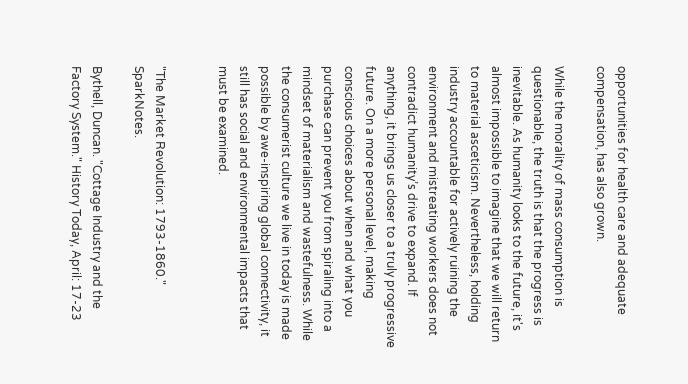opportunities for health care and adequate compensation, has also grown.

While the morality of mass consumption is questionable, the truth is that the progress is inevitable. As humanity looks to the future, it's almost impossible to imagine that we will return to material asceticism. Nevertheless, holding industry accountable for actively ruining the environment and mistreating workers does not contradict humanity’s drive to expand. If anything, it brings us closer to a truly progressive future. On a more personal level, making conscious choices about when and what you purchase can prevent you from spiraling into a mindset of materialism and wastefulness. While the consumerist culture we live in today is made possible by awe-inspiring global connectivity, it still has social and environmental impacts that must be examined.


"The Market Revolution: 1793-1860." SparkNotes.

Bythell, Duncan. "Cottage Industry and the Factory System." History Today, April: 17-23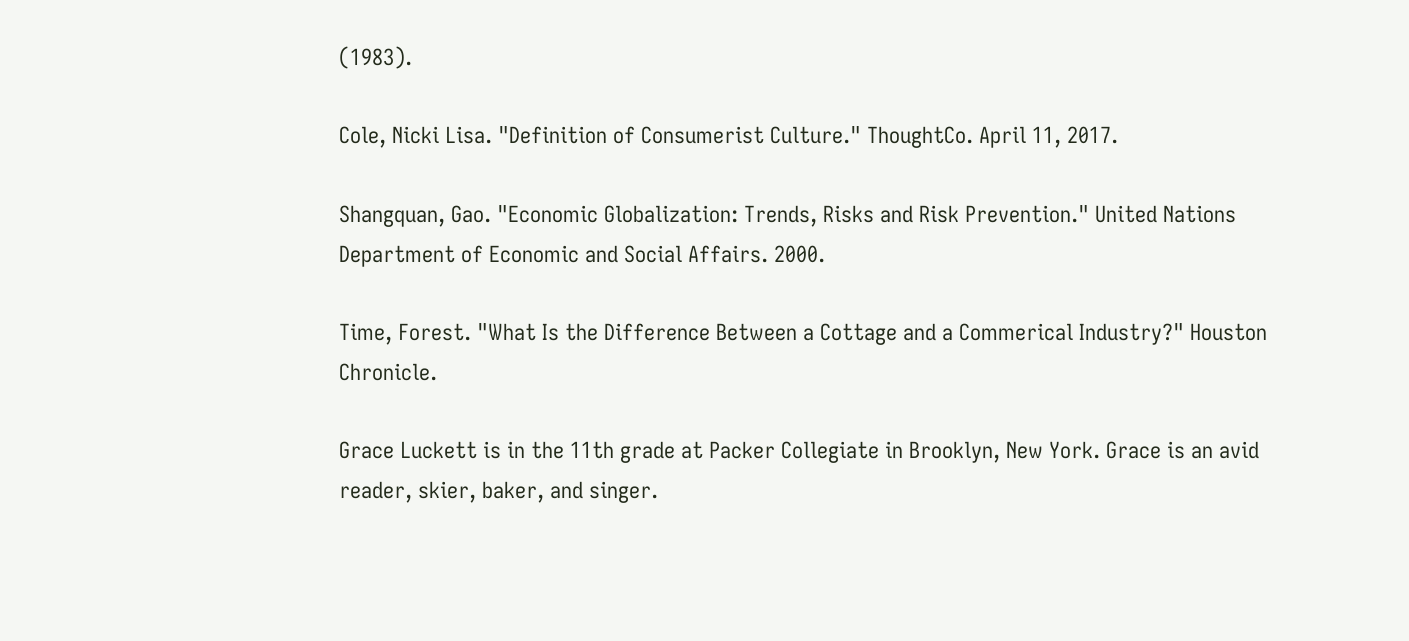(1983).

Cole, Nicki Lisa. "Definition of Consumerist Culture." ThoughtCo. April 11, 2017.

Shangquan, Gao. "Economic Globalization: Trends, Risks and Risk Prevention." United Nations Department of Economic and Social Affairs. 2000.

Time, Forest. "What Is the Difference Between a Cottage and a Commerical Industry?" Houston Chronicle.

Grace Luckett is in the 11th grade at Packer Collegiate in Brooklyn, New York. Grace is an avid reader, skier, baker, and singer.